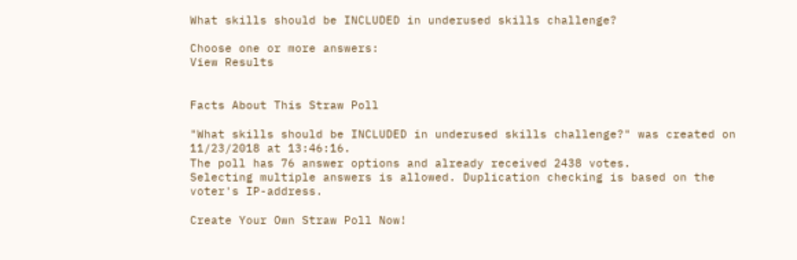What skills should be INCLUDED in underused skills challenge?

Choose one or more answers:
View Results


Facts About This Straw Poll

"What skills should be INCLUDED in underused skills challenge?" was created on 11/23/2018 at 13:46:16.
The poll has 76 answer options and already received 2438 votes.
Selecting multiple answers is allowed. Duplication checking is based on the voter's IP-address.

Create Your Own Straw Poll Now!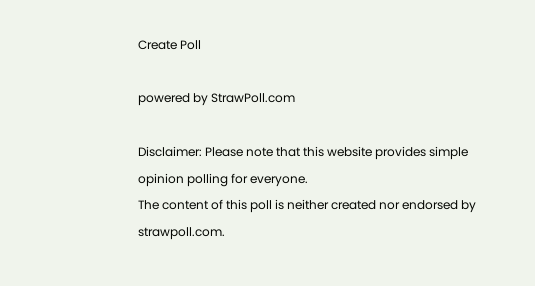Create Poll

powered by StrawPoll.com

Disclaimer: Please note that this website provides simple opinion polling for everyone.
The content of this poll is neither created nor endorsed by strawpoll.com.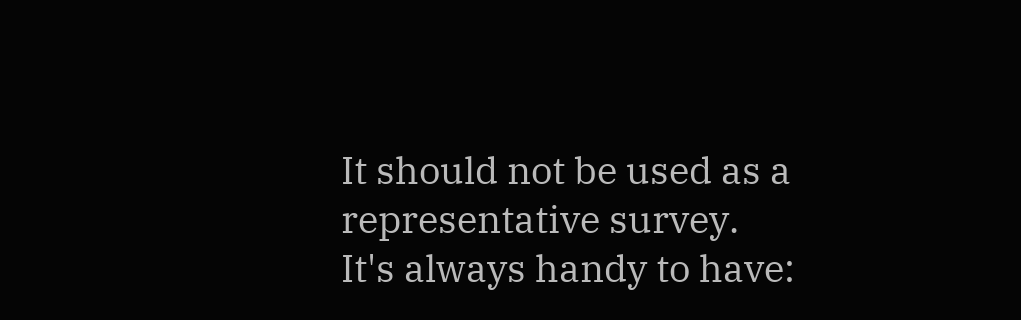It should not be used as a representative survey.
It's always handy to have: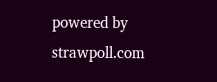powered by strawpoll.com